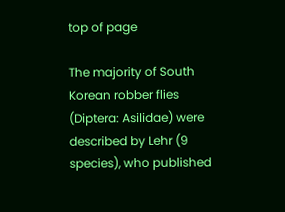top of page

The majority of South Korean robber flies (Diptera: Asilidae) were described by Lehr (9 species), who published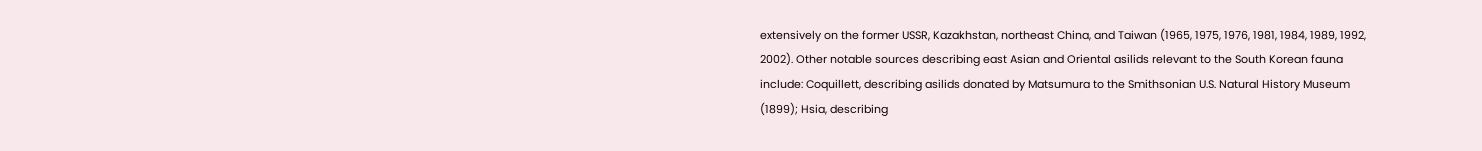extensively on the former USSR, Kazakhstan, northeast China, and Taiwan (1965, 1975, 1976, 1981, 1984, 1989, 1992, 2002). Other notable sources describing east Asian and Oriental asilids relevant to the South Korean fauna include: Coquillett, describing asilids donated by Matsumura to the Smithsonian U.S. Natural History Museum (1899); Hsia, describing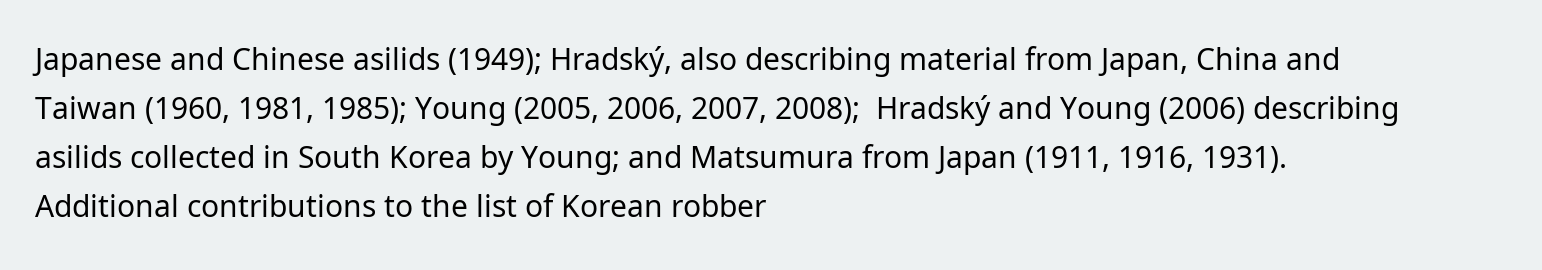Japanese and Chinese asilids (1949); Hradský, also describing material from Japan, China and Taiwan (1960, 1981, 1985); Young (2005, 2006, 2007, 2008);  Hradský and Young (2006) describing asilids collected in South Korea by Young; and Matsumura from Japan (1911, 1916, 1931). Additional contributions to the list of Korean robber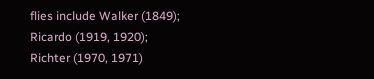flies include Walker (1849); Ricardo (1919, 1920); Richter (1970, 1971)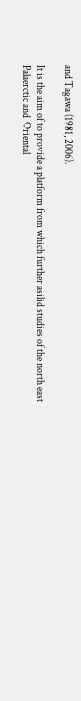and Tagawa (1981, 2006).

It is the aim of to provide a platform from which further asilid studies of the north east Palaerctic and  Oriental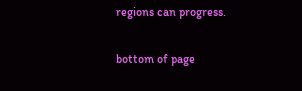regions can progress.

bottom of page